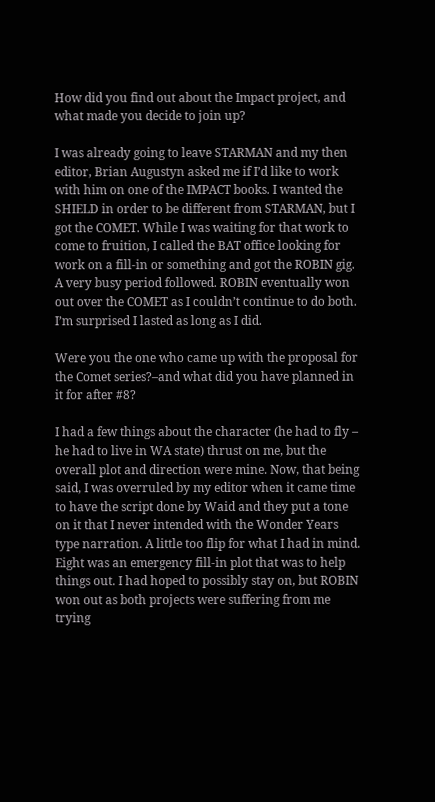How did you find out about the Impact project, and what made you decide to join up?

I was already going to leave STARMAN and my then editor, Brian Augustyn asked me if I’d like to work with him on one of the IMPACT books. I wanted the SHIELD in order to be different from STARMAN, but I got the COMET. While I was waiting for that work to come to fruition, I called the BAT office looking for work on a fill-in or something and got the ROBIN gig. A very busy period followed. ROBIN eventually won out over the COMET as I couldn’t continue to do both. I’m surprised I lasted as long as I did.

Were you the one who came up with the proposal for the Comet series?–and what did you have planned in it for after #8?

I had a few things about the character (he had to fly – he had to live in WA state) thrust on me, but the overall plot and direction were mine. Now, that being said, I was overruled by my editor when it came time to have the script done by Waid and they put a tone on it that I never intended with the Wonder Years type narration. A little too flip for what I had in mind. Eight was an emergency fill-in plot that was to help things out. I had hoped to possibly stay on, but ROBIN won out as both projects were suffering from me trying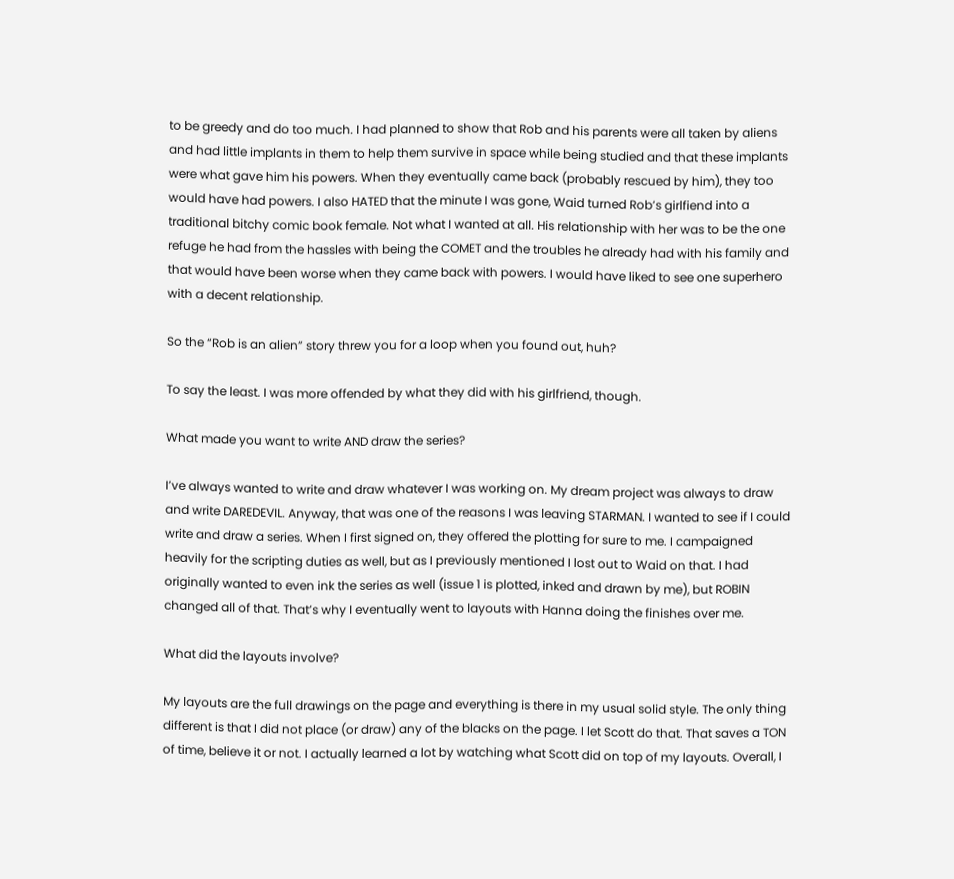to be greedy and do too much. I had planned to show that Rob and his parents were all taken by aliens and had little implants in them to help them survive in space while being studied and that these implants were what gave him his powers. When they eventually came back (probably rescued by him), they too would have had powers. I also HATED that the minute I was gone, Waid turned Rob’s girlfiend into a traditional bitchy comic book female. Not what I wanted at all. His relationship with her was to be the one refuge he had from the hassles with being the COMET and the troubles he already had with his family and that would have been worse when they came back with powers. I would have liked to see one superhero with a decent relationship.

So the “Rob is an alien” story threw you for a loop when you found out, huh?

To say the least. I was more offended by what they did with his girlfriend, though.

What made you want to write AND draw the series?

I’ve always wanted to write and draw whatever I was working on. My dream project was always to draw and write DAREDEVIL. Anyway, that was one of the reasons I was leaving STARMAN. I wanted to see if I could write and draw a series. When I first signed on, they offered the plotting for sure to me. I campaigned heavily for the scripting duties as well, but as I previously mentioned I lost out to Waid on that. I had originally wanted to even ink the series as well (issue 1 is plotted, inked and drawn by me), but ROBIN changed all of that. That’s why I eventually went to layouts with Hanna doing the finishes over me.

What did the layouts involve?

My layouts are the full drawings on the page and everything is there in my usual solid style. The only thing different is that I did not place (or draw) any of the blacks on the page. I let Scott do that. That saves a TON of time, believe it or not. I actually learned a lot by watching what Scott did on top of my layouts. Overall, I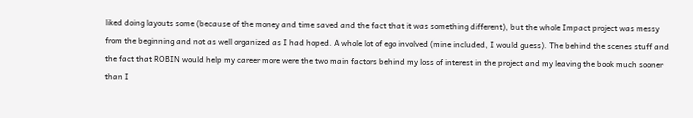liked doing layouts some (because of the money and time saved and the fact that it was something different), but the whole Impact project was messy from the beginning and not as well organized as I had hoped. A whole lot of ego involved (mine included, I would guess). The behind the scenes stuff and the fact that ROBIN would help my career more were the two main factors behind my loss of interest in the project and my leaving the book much sooner than I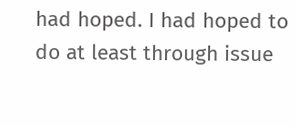had hoped. I had hoped to do at least through issue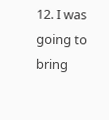12. I was going to bring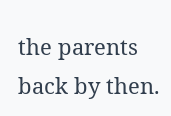the parents back by then.